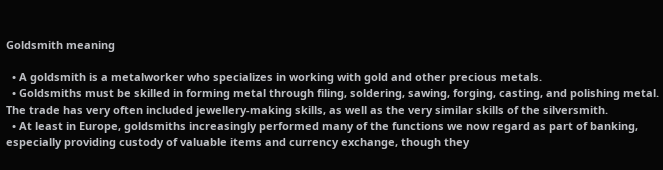Goldsmith meaning

  • A goldsmith is a metalworker who specializes in working with gold and other precious metals.
  • Goldsmiths must be skilled in forming metal through filing, soldering, sawing, forging, casting, and polishing metal. The trade has very often included jewellery-making skills, as well as the very similar skills of the silversmith.
  • At least in Europe, goldsmiths increasingly performed many of the functions we now regard as part of banking, especially providing custody of valuable items and currency exchange, though they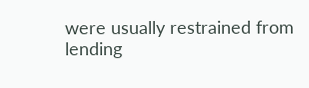were usually restrained from lending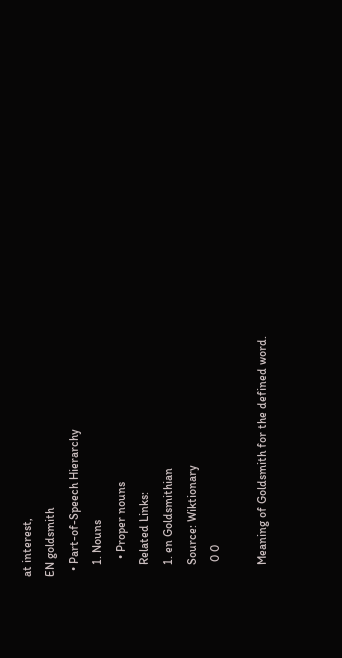at interest,
EN goldsmith
  • Part-of-Speech Hierarchy
    1. Nouns
      • Proper nouns
    Related Links:
    1. en Goldsmithian
    Source: Wiktionary
     0 0

    Meaning of Goldsmith for the defined word.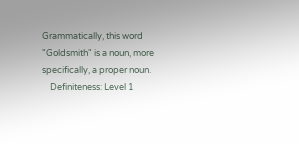Grammatically, this word "Goldsmith" is a noun, more specifically, a proper noun.
    Definiteness: Level 1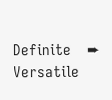Definite    ➨     Versatile